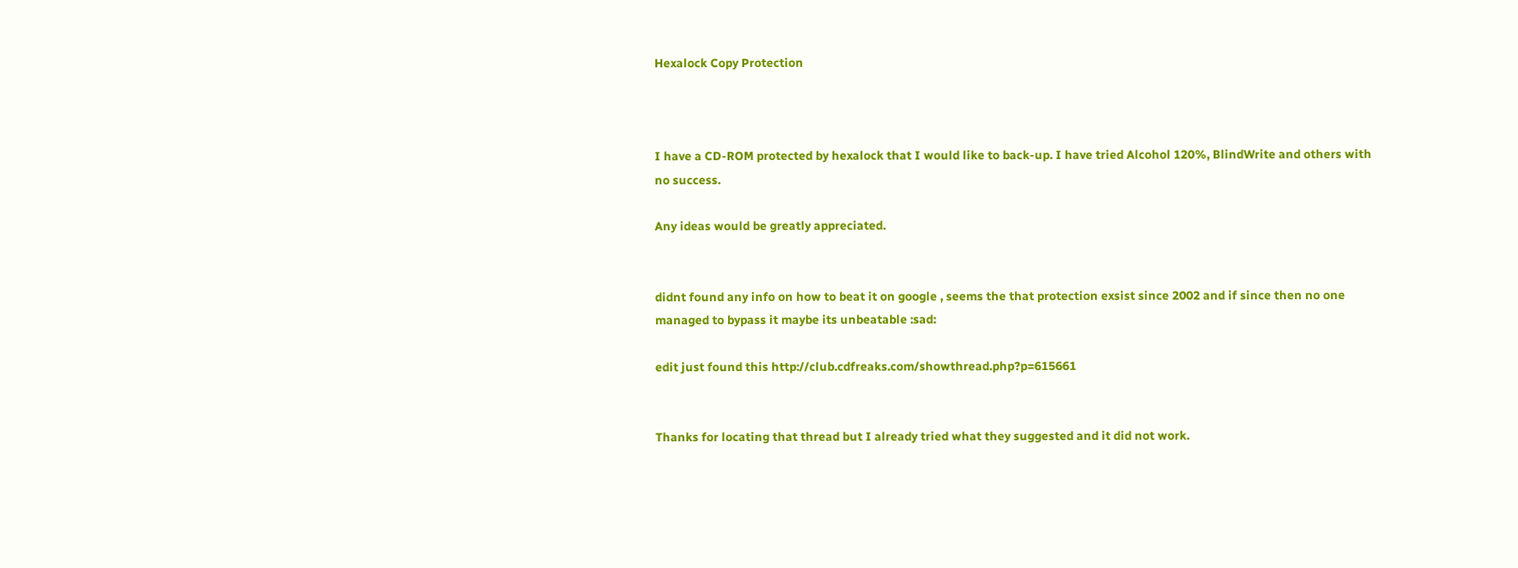Hexalock Copy Protection



I have a CD-ROM protected by hexalock that I would like to back-up. I have tried Alcohol 120%, BlindWrite and others with no success.

Any ideas would be greatly appreciated.


didnt found any info on how to beat it on google , seems the that protection exsist since 2002 and if since then no one managed to bypass it maybe its unbeatable :sad:

edit just found this http://club.cdfreaks.com/showthread.php?p=615661


Thanks for locating that thread but I already tried what they suggested and it did not work.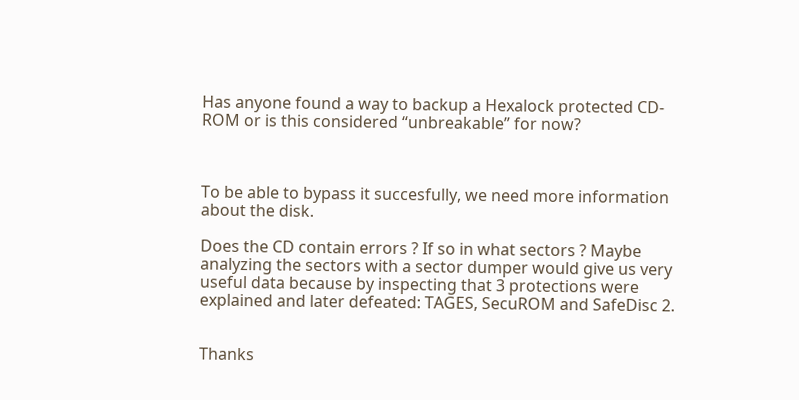Has anyone found a way to backup a Hexalock protected CD-ROM or is this considered “unbreakable” for now?



To be able to bypass it succesfully, we need more information about the disk.

Does the CD contain errors ? If so in what sectors ? Maybe analyzing the sectors with a sector dumper would give us very useful data because by inspecting that 3 protections were explained and later defeated: TAGES, SecuROM and SafeDisc 2.


Thanks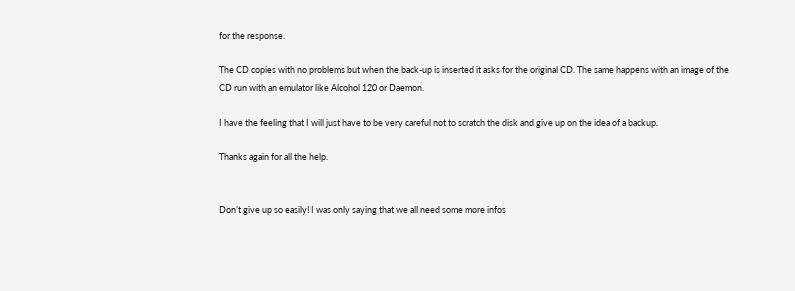for the response.

The CD copies with no problems but when the back-up is inserted it asks for the original CD. The same happens with an image of the CD run with an emulator like Alcohol 120 or Daemon.

I have the feeling that I will just have to be very careful not to scratch the disk and give up on the idea of a backup.

Thanks again for all the help.


Don’t give up so easily! I was only saying that we all need some more infos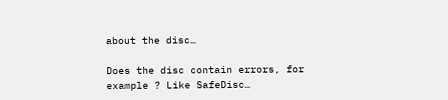about the disc…

Does the disc contain errors, for example ? Like SafeDisc…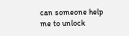can someone help me to unlock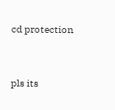cd protection


pls its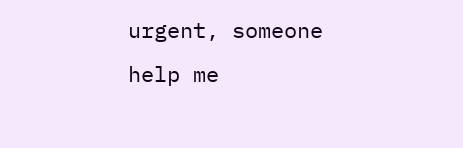urgent, someone help me